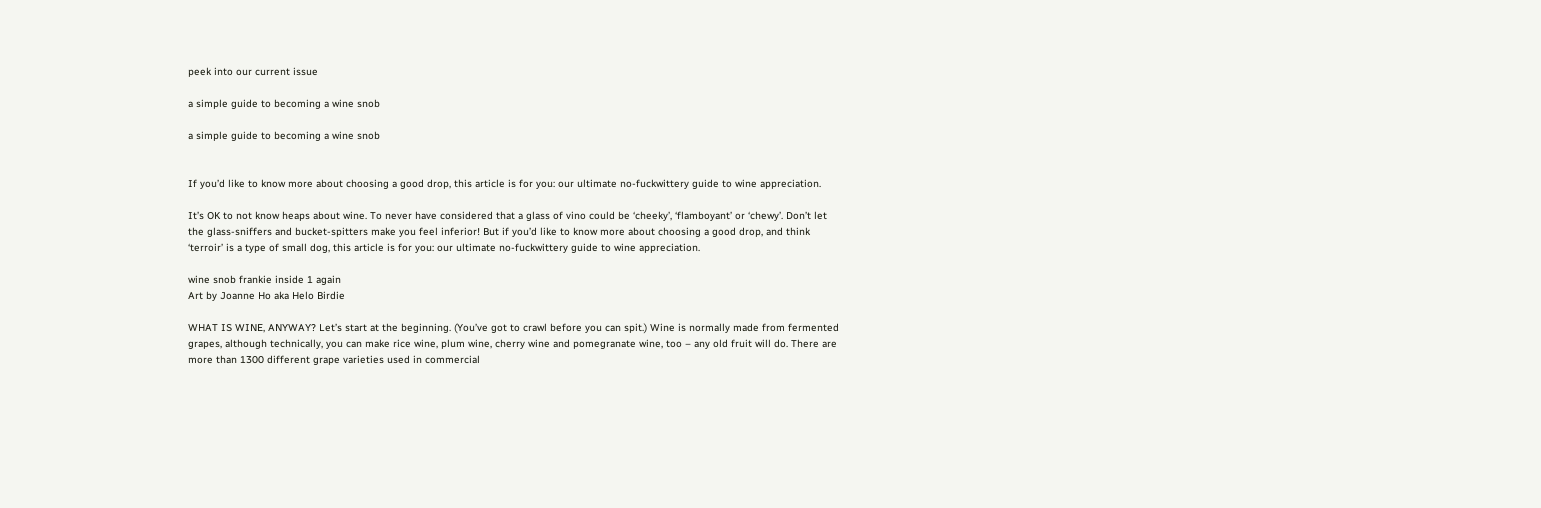peek into our current issue

a simple guide to becoming a wine snob

a simple guide to becoming a wine snob


If you’d like to know more about choosing a good drop, this article is for you: our ultimate no-fuckwittery guide to wine appreciation.

It’s OK to not know heaps about wine. To never have considered that a glass of vino could be ‘cheeky’, ‘flamboyant’ or ‘chewy’. Don’t let the glass-sniffers and bucket-spitters make you feel inferior! But if you’d like to know more about choosing a good drop, and think ‘terroir’ is a type of small dog, this article is for you: our ultimate no-fuckwittery guide to wine appreciation.

wine snob frankie inside 1 again
Art by Joanne Ho aka Helo Birdie

WHAT IS WINE, ANYWAY? Let’s start at the beginning. (You’ve got to crawl before you can spit.) Wine is normally made from fermented grapes, although technically, you can make rice wine, plum wine, cherry wine and pomegranate wine, too – any old fruit will do. There are more than 1300 different grape varieties used in commercial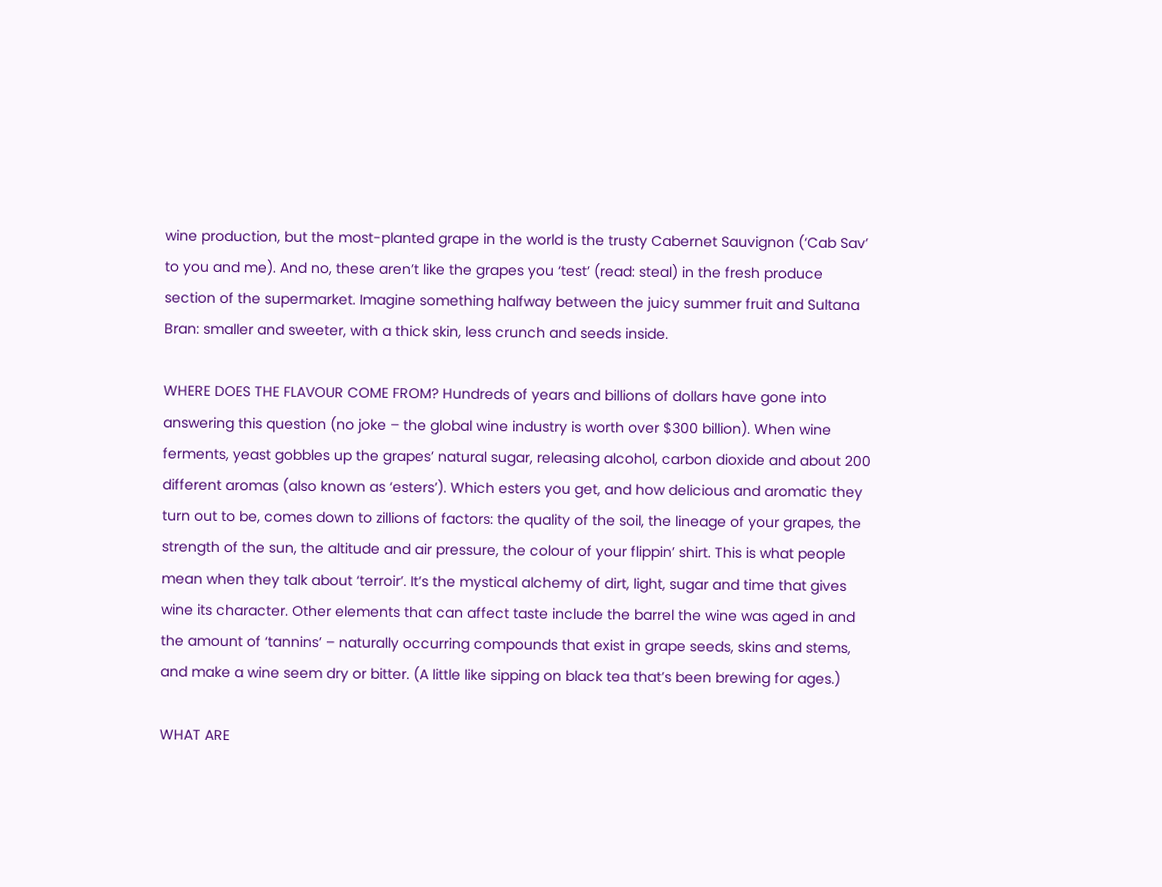wine production, but the most-planted grape in the world is the trusty Cabernet Sauvignon (‘Cab Sav’ to you and me). And no, these aren’t like the grapes you ‘test’ (read: steal) in the fresh produce section of the supermarket. Imagine something halfway between the juicy summer fruit and Sultana Bran: smaller and sweeter, with a thick skin, less crunch and seeds inside.

WHERE DOES THE FLAVOUR COME FROM? Hundreds of years and billions of dollars have gone into answering this question (no joke – the global wine industry is worth over $300 billion). When wine ferments, yeast gobbles up the grapes’ natural sugar, releasing alcohol, carbon dioxide and about 200 different aromas (also known as ‘esters’). Which esters you get, and how delicious and aromatic they turn out to be, comes down to zillions of factors: the quality of the soil, the lineage of your grapes, the strength of the sun, the altitude and air pressure, the colour of your flippin’ shirt. This is what people mean when they talk about ‘terroir’. It’s the mystical alchemy of dirt, light, sugar and time that gives wine its character. Other elements that can affect taste include the barrel the wine was aged in and the amount of ‘tannins’ – naturally occurring compounds that exist in grape seeds, skins and stems, and make a wine seem dry or bitter. (A little like sipping on black tea that’s been brewing for ages.)

WHAT ARE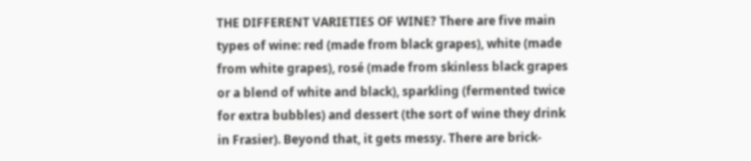THE DIFFERENT VARIETIES OF WINE? There are five main types of wine: red (made from black grapes), white (made from white grapes), rosé (made from skinless black grapes or a blend of white and black), sparkling (fermented twice for extra bubbles) and dessert (the sort of wine they drink in Frasier). Beyond that, it gets messy. There are brick-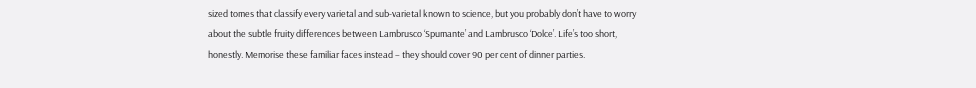sized tomes that classify every varietal and sub-varietal known to science, but you probably don’t have to worry about the subtle fruity differences between Lambrusco ‘Spumante’ and Lambrusco ‘Dolce’. Life’s too short, honestly. Memorise these familiar faces instead – they should cover 90 per cent of dinner parties.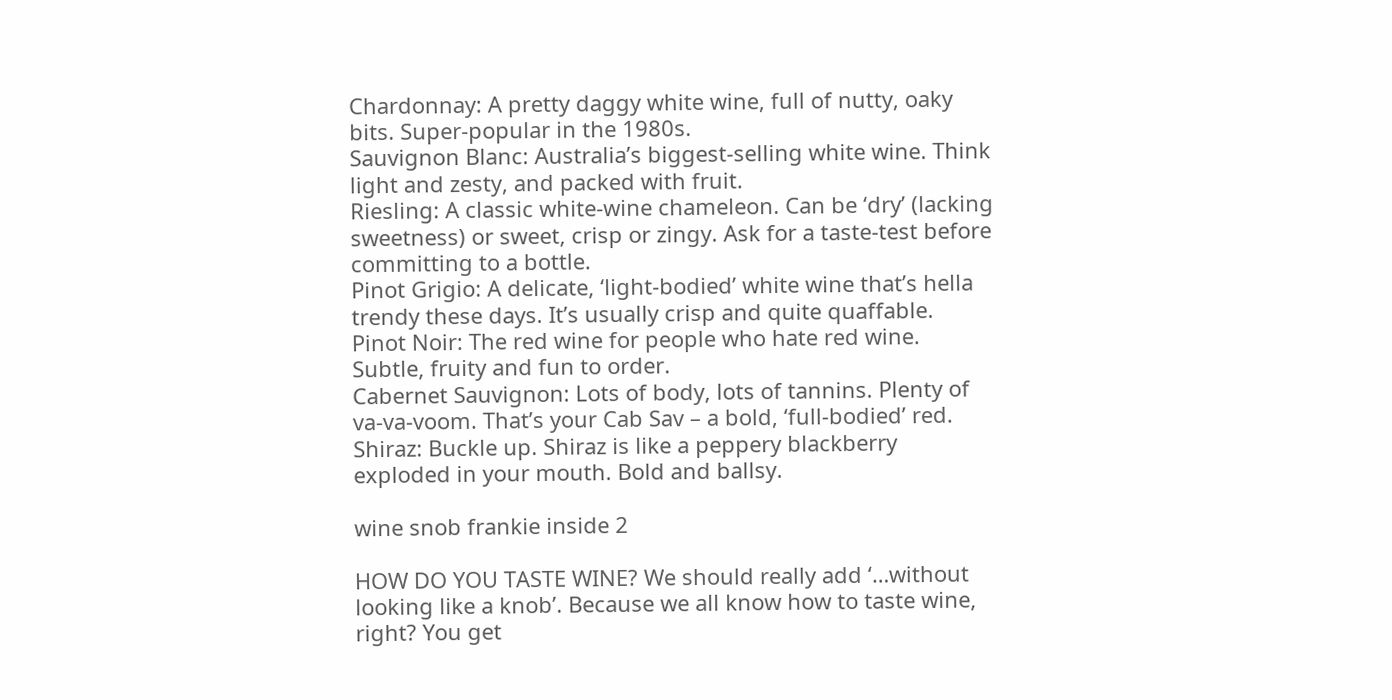Chardonnay: A pretty daggy white wine, full of nutty, oaky bits. Super-popular in the 1980s.
Sauvignon Blanc: Australia’s biggest-selling white wine. Think light and zesty, and packed with fruit.
Riesling: A classic white-wine chameleon. Can be ‘dry’ (lacking sweetness) or sweet, crisp or zingy. Ask for a taste-test before committing to a bottle.
Pinot Grigio: A delicate, ‘light-bodied’ white wine that’s hella trendy these days. It’s usually crisp and quite quaffable.
Pinot Noir: The red wine for people who hate red wine. Subtle, fruity and fun to order.
Cabernet Sauvignon: Lots of body, lots of tannins. Plenty of va-va-voom. That’s your Cab Sav – a bold, ‘full-bodied’ red.
Shiraz: Buckle up. Shiraz is like a peppery blackberry exploded in your mouth. Bold and ballsy.

wine snob frankie inside 2

HOW DO YOU TASTE WINE? We should really add ‘…without looking like a knob’. Because we all know how to taste wine, right? You get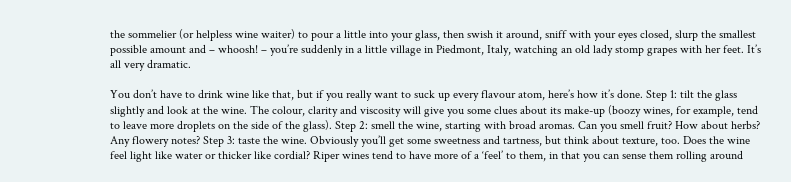the sommelier (or helpless wine waiter) to pour a little into your glass, then swish it around, sniff with your eyes closed, slurp the smallest possible amount and – whoosh! – you’re suddenly in a little village in Piedmont, Italy, watching an old lady stomp grapes with her feet. It’s all very dramatic.

You don’t have to drink wine like that, but if you really want to suck up every flavour atom, here’s how it’s done. Step 1: tilt the glass slightly and look at the wine. The colour, clarity and viscosity will give you some clues about its make-up (boozy wines, for example, tend to leave more droplets on the side of the glass). Step 2: smell the wine, starting with broad aromas. Can you smell fruit? How about herbs? Any flowery notes? Step 3: taste the wine. Obviously you’ll get some sweetness and tartness, but think about texture, too. Does the wine feel light like water or thicker like cordial? Riper wines tend to have more of a ‘feel’ to them, in that you can sense them rolling around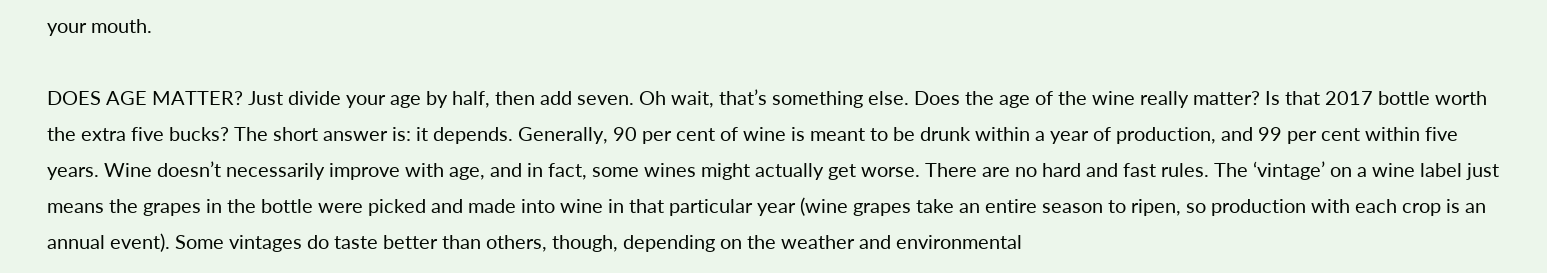your mouth.

DOES AGE MATTER? Just divide your age by half, then add seven. Oh wait, that’s something else. Does the age of the wine really matter? Is that 2017 bottle worth the extra five bucks? The short answer is: it depends. Generally, 90 per cent of wine is meant to be drunk within a year of production, and 99 per cent within five years. Wine doesn’t necessarily improve with age, and in fact, some wines might actually get worse. There are no hard and fast rules. The ‘vintage’ on a wine label just means the grapes in the bottle were picked and made into wine in that particular year (wine grapes take an entire season to ripen, so production with each crop is an annual event). Some vintages do taste better than others, though, depending on the weather and environmental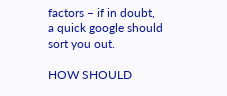factors – if in doubt, a quick google should sort you out.

HOW SHOULD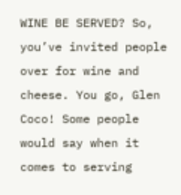WINE BE SERVED? So, you’ve invited people over for wine and cheese. You go, Glen Coco! Some people would say when it comes to serving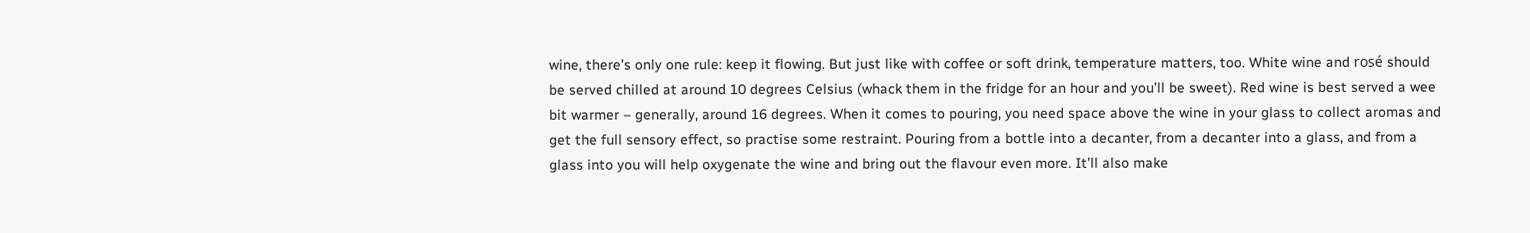wine, there’s only one rule: keep it flowing. But just like with coffee or soft drink, temperature matters, too. White wine and rosé should be served chilled at around 10 degrees Celsius (whack them in the fridge for an hour and you’ll be sweet). Red wine is best served a wee bit warmer – generally, around 16 degrees. When it comes to pouring, you need space above the wine in your glass to collect aromas and get the full sensory effect, so practise some restraint. Pouring from a bottle into a decanter, from a decanter into a glass, and from a glass into you will help oxygenate the wine and bring out the flavour even more. It’ll also make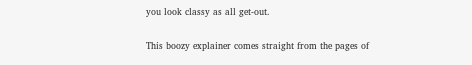you look classy as all get-out.

This boozy explainer comes straight from the pages of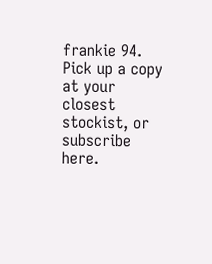frankie 94. Pick up a copy at your closest stockist, or subscribe here.